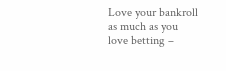Love your bankroll as much as you love betting –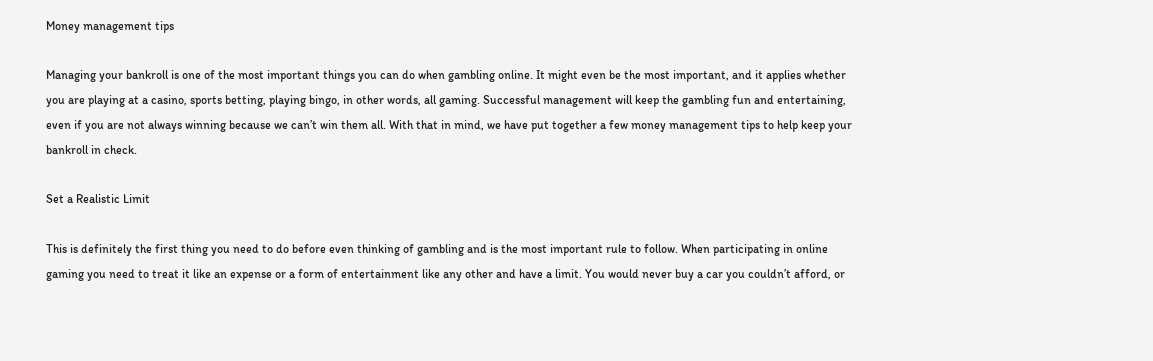Money management tips

Managing your bankroll is one of the most important things you can do when gambling online. It might even be the most important, and it applies whether you are playing at a casino, sports betting, playing bingo, in other words, all gaming. Successful management will keep the gambling fun and entertaining, even if you are not always winning because we can’t win them all. With that in mind, we have put together a few money management tips to help keep your bankroll in check.

Set a Realistic Limit

This is definitely the first thing you need to do before even thinking of gambling and is the most important rule to follow. When participating in online gaming you need to treat it like an expense or a form of entertainment like any other and have a limit. You would never buy a car you couldn’t afford, or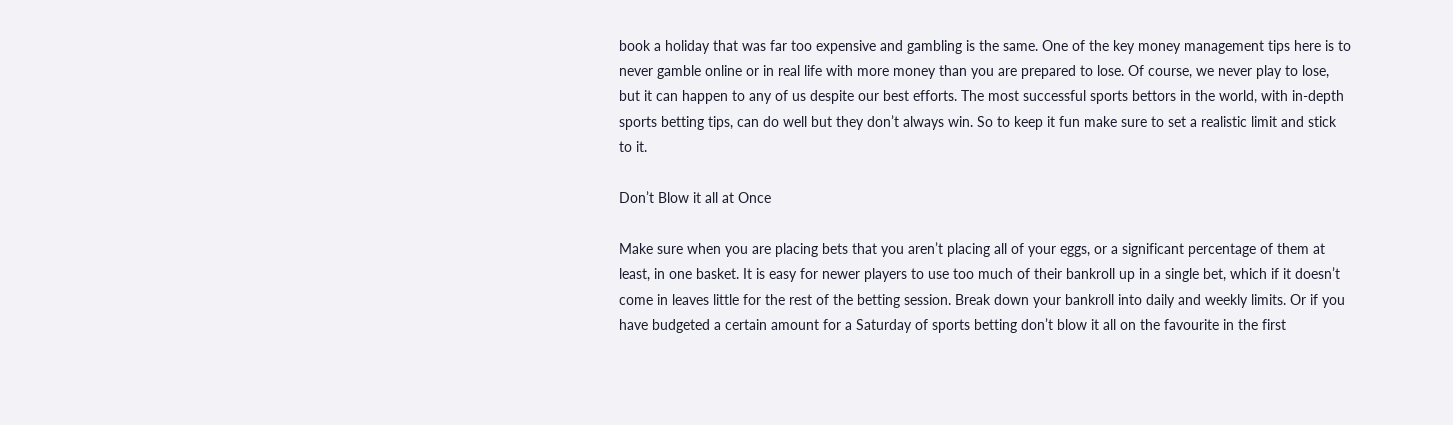book a holiday that was far too expensive and gambling is the same. One of the key money management tips here is to never gamble online or in real life with more money than you are prepared to lose. Of course, we never play to lose, but it can happen to any of us despite our best efforts. The most successful sports bettors in the world, with in-depth sports betting tips, can do well but they don’t always win. So to keep it fun make sure to set a realistic limit and stick to it.

Don’t Blow it all at Once

Make sure when you are placing bets that you aren’t placing all of your eggs, or a significant percentage of them at least, in one basket. It is easy for newer players to use too much of their bankroll up in a single bet, which if it doesn’t come in leaves little for the rest of the betting session. Break down your bankroll into daily and weekly limits. Or if you have budgeted a certain amount for a Saturday of sports betting don’t blow it all on the favourite in the first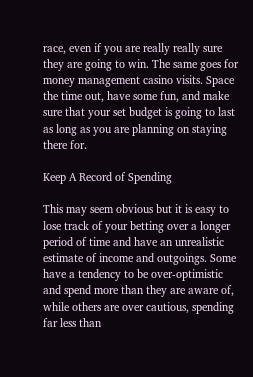race, even if you are really really sure they are going to win. The same goes for money management casino visits. Space the time out, have some fun, and make sure that your set budget is going to last as long as you are planning on staying there for.

Keep A Record of Spending

This may seem obvious but it is easy to lose track of your betting over a longer period of time and have an unrealistic estimate of income and outgoings. Some have a tendency to be over-optimistic and spend more than they are aware of, while others are over cautious, spending far less than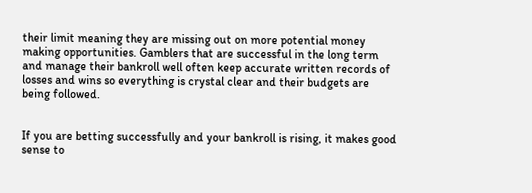their limit meaning they are missing out on more potential money making opportunities. Gamblers that are successful in the long term and manage their bankroll well often keep accurate written records of losses and wins so everything is crystal clear and their budgets are being followed.


If you are betting successfully and your bankroll is rising, it makes good sense to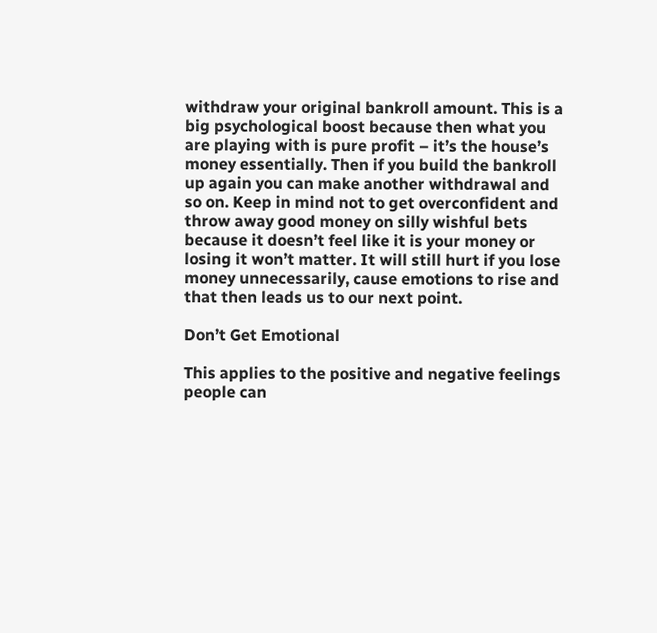withdraw your original bankroll amount. This is a big psychological boost because then what you are playing with is pure profit – it’s the house’s money essentially. Then if you build the bankroll up again you can make another withdrawal and so on. Keep in mind not to get overconfident and throw away good money on silly wishful bets because it doesn’t feel like it is your money or losing it won’t matter. It will still hurt if you lose money unnecessarily, cause emotions to rise and that then leads us to our next point.

Don’t Get Emotional

This applies to the positive and negative feelings people can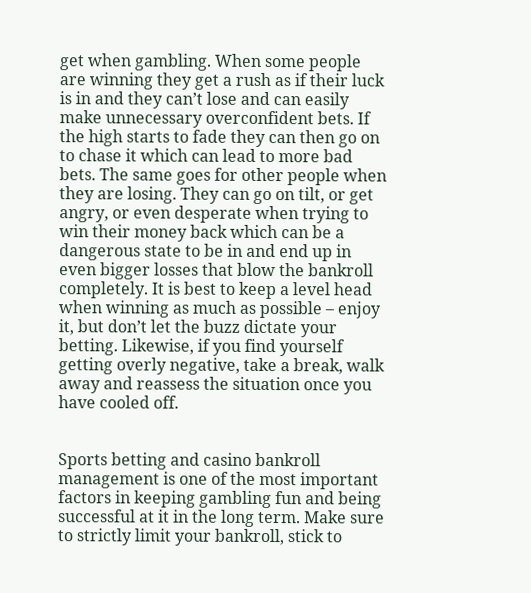get when gambling. When some people are winning they get a rush as if their luck is in and they can’t lose and can easily make unnecessary overconfident bets. If the high starts to fade they can then go on to chase it which can lead to more bad bets. The same goes for other people when they are losing. They can go on tilt, or get angry, or even desperate when trying to win their money back which can be a dangerous state to be in and end up in even bigger losses that blow the bankroll completely. It is best to keep a level head when winning as much as possible – enjoy it, but don’t let the buzz dictate your betting. Likewise, if you find yourself getting overly negative, take a break, walk away and reassess the situation once you have cooled off.


Sports betting and casino bankroll management is one of the most important factors in keeping gambling fun and being successful at it in the long term. Make sure to strictly limit your bankroll, stick to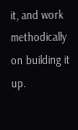it, and work methodically on building it up.